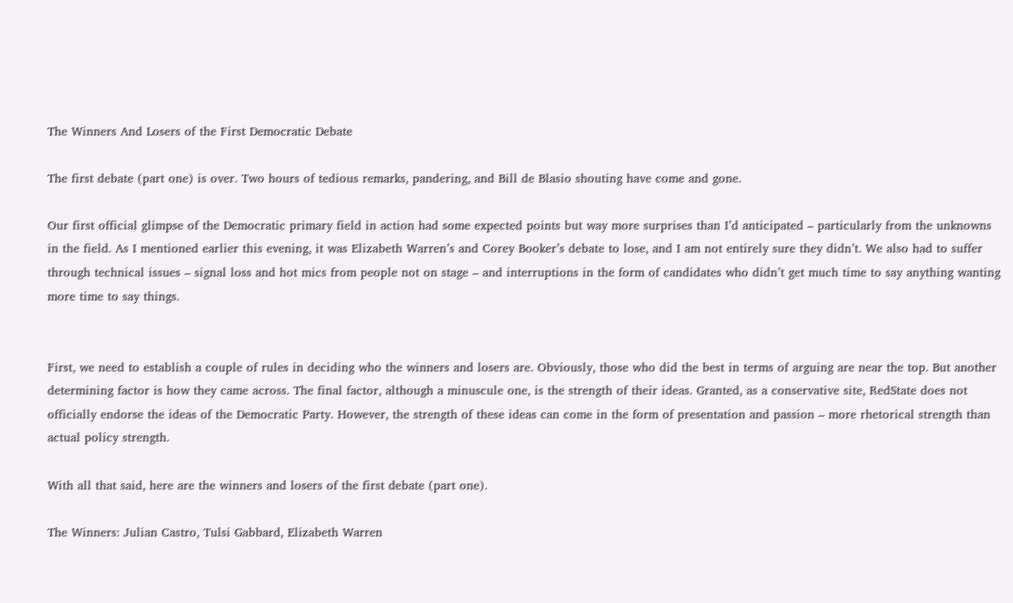The Winners And Losers of the First Democratic Debate

The first debate (part one) is over. Two hours of tedious remarks, pandering, and Bill de Blasio shouting have come and gone.

Our first official glimpse of the Democratic primary field in action had some expected points but way more surprises than I’d anticipated – particularly from the unknowns in the field. As I mentioned earlier this evening, it was Elizabeth Warren’s and Corey Booker’s debate to lose, and I am not entirely sure they didn’t. We also had to suffer through technical issues – signal loss and hot mics from people not on stage – and interruptions in the form of candidates who didn’t get much time to say anything wanting more time to say things.


First, we need to establish a couple of rules in deciding who the winners and losers are. Obviously, those who did the best in terms of arguing are near the top. But another determining factor is how they came across. The final factor, although a minuscule one, is the strength of their ideas. Granted, as a conservative site, RedState does not officially endorse the ideas of the Democratic Party. However, the strength of these ideas can come in the form of presentation and passion – more rhetorical strength than actual policy strength.

With all that said, here are the winners and losers of the first debate (part one).

The Winners: Julian Castro, Tulsi Gabbard, Elizabeth Warren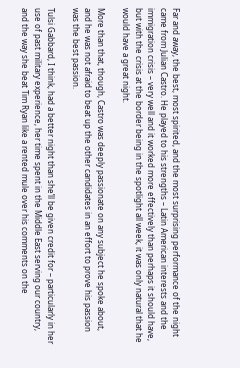Far and away, the best, most spirited, and the most surprising performance of the night came from Julian Castro. He played to his strengths – Latin American interests and the immigration crisis – very well and it worked more effectively than perhaps it should have, but with the crisis at the border being in the spotlight all week, it was only natural that he would have a great night.

More than that, though, Castro was deeply passionate on any subject he spoke about, and he was not afraid to beat up the other candidates in an effort to prove his passion was the best passion.

Tulsi Gabbard, I think, had a better night than she’ll be given credit for – particularly in her use of past military experience, her time spent in the Middle East serving our country, and the way she beat Tim Ryan like a rented mule over his comments on the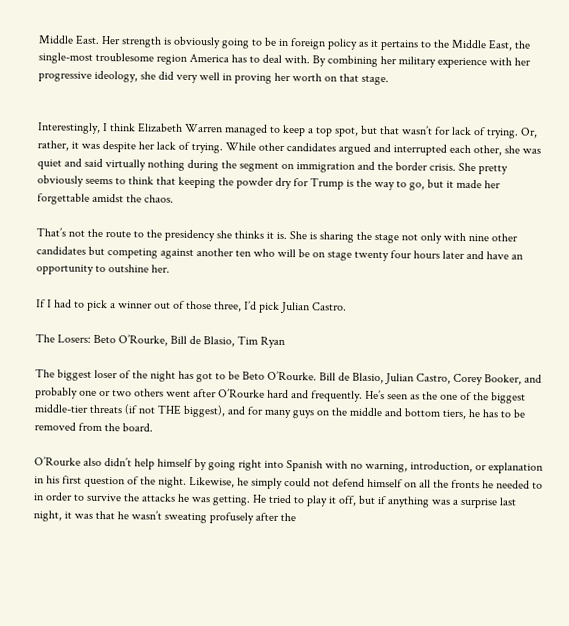Middle East. Her strength is obviously going to be in foreign policy as it pertains to the Middle East, the single-most troublesome region America has to deal with. By combining her military experience with her progressive ideology, she did very well in proving her worth on that stage.


Interestingly, I think Elizabeth Warren managed to keep a top spot, but that wasn’t for lack of trying. Or, rather, it was despite her lack of trying. While other candidates argued and interrupted each other, she was quiet and said virtually nothing during the segment on immigration and the border crisis. She pretty obviously seems to think that keeping the powder dry for Trump is the way to go, but it made her forgettable amidst the chaos.

That’s not the route to the presidency she thinks it is. She is sharing the stage not only with nine other candidates but competing against another ten who will be on stage twenty four hours later and have an opportunity to outshine her.

If I had to pick a winner out of those three, I’d pick Julian Castro.

The Losers: Beto O’Rourke, Bill de Blasio, Tim Ryan

The biggest loser of the night has got to be Beto O’Rourke. Bill de Blasio, Julian Castro, Corey Booker, and probably one or two others went after O’Rourke hard and frequently. He’s seen as the one of the biggest middle-tier threats (if not THE biggest), and for many guys on the middle and bottom tiers, he has to be removed from the board.

O’Rourke also didn’t help himself by going right into Spanish with no warning, introduction, or explanation in his first question of the night. Likewise, he simply could not defend himself on all the fronts he needed to in order to survive the attacks he was getting. He tried to play it off, but if anything was a surprise last night, it was that he wasn’t sweating profusely after the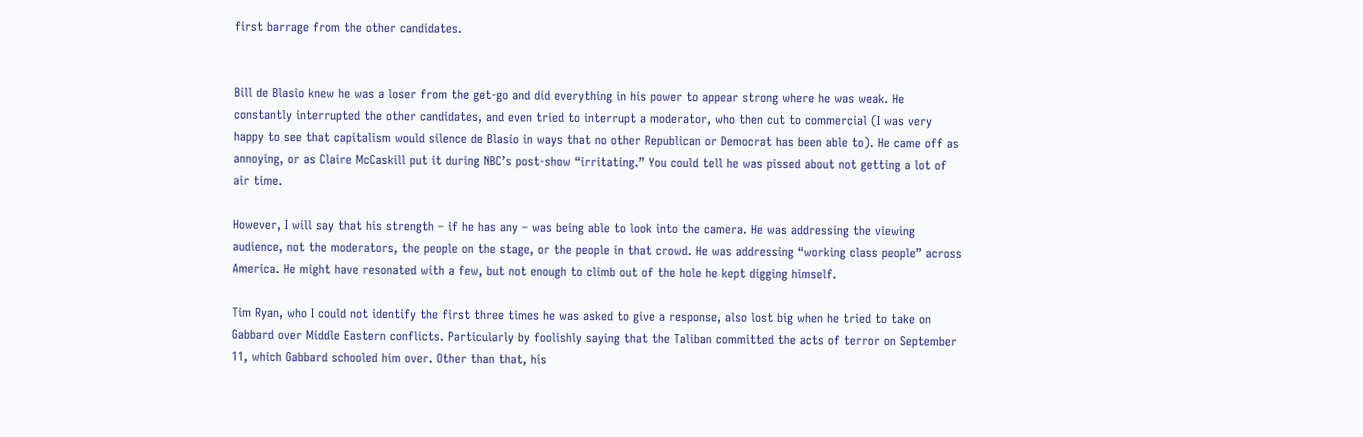first barrage from the other candidates.


Bill de Blasio knew he was a loser from the get-go and did everything in his power to appear strong where he was weak. He constantly interrupted the other candidates, and even tried to interrupt a moderator, who then cut to commercial (I was very happy to see that capitalism would silence de Blasio in ways that no other Republican or Democrat has been able to). He came off as annoying, or as Claire McCaskill put it during NBC’s post-show “irritating.” You could tell he was pissed about not getting a lot of air time.

However, I will say that his strength – if he has any – was being able to look into the camera. He was addressing the viewing audience, not the moderators, the people on the stage, or the people in that crowd. He was addressing “working class people” across America. He might have resonated with a few, but not enough to climb out of the hole he kept digging himself.

Tim Ryan, who I could not identify the first three times he was asked to give a response, also lost big when he tried to take on Gabbard over Middle Eastern conflicts. Particularly by foolishly saying that the Taliban committed the acts of terror on September 11, which Gabbard schooled him over. Other than that, his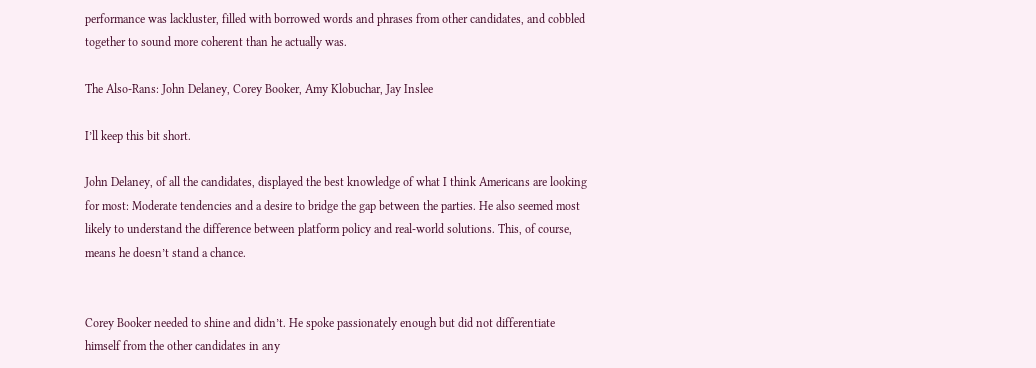performance was lackluster, filled with borrowed words and phrases from other candidates, and cobbled together to sound more coherent than he actually was.

The Also-Rans: John Delaney, Corey Booker, Amy Klobuchar, Jay Inslee

I’ll keep this bit short.

John Delaney, of all the candidates, displayed the best knowledge of what I think Americans are looking for most: Moderate tendencies and a desire to bridge the gap between the parties. He also seemed most likely to understand the difference between platform policy and real-world solutions. This, of course, means he doesn’t stand a chance.


Corey Booker needed to shine and didn’t. He spoke passionately enough but did not differentiate himself from the other candidates in any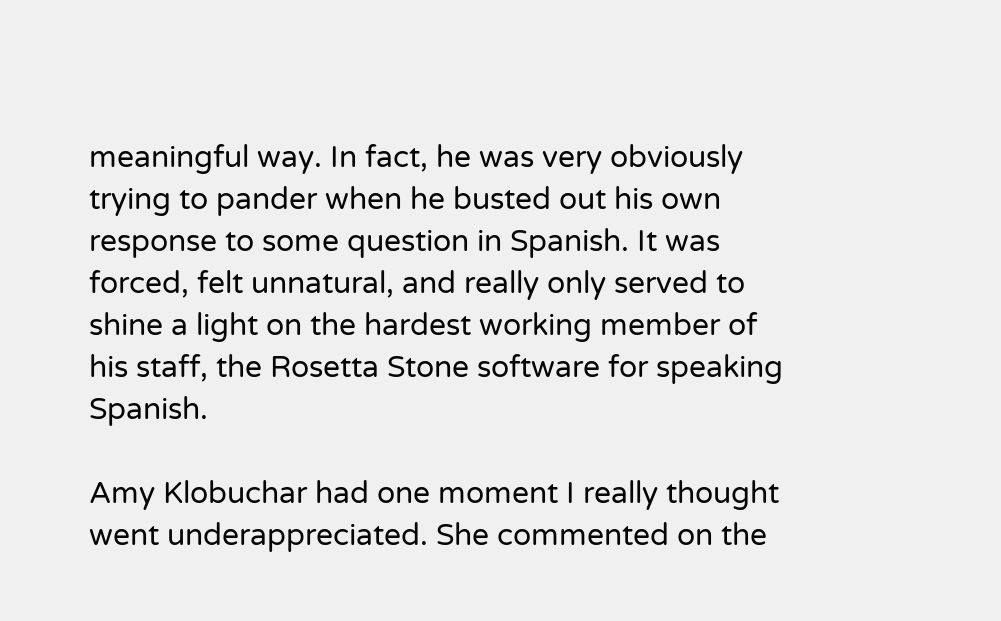meaningful way. In fact, he was very obviously trying to pander when he busted out his own response to some question in Spanish. It was forced, felt unnatural, and really only served to shine a light on the hardest working member of his staff, the Rosetta Stone software for speaking Spanish.

Amy Klobuchar had one moment I really thought went underappreciated. She commented on the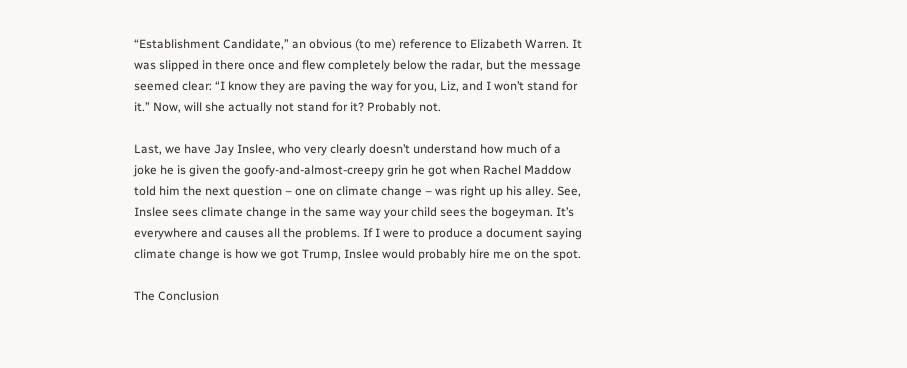“Establishment Candidate,” an obvious (to me) reference to Elizabeth Warren. It was slipped in there once and flew completely below the radar, but the message seemed clear: “I know they are paving the way for you, Liz, and I won’t stand for it.” Now, will she actually not stand for it? Probably not.

Last, we have Jay Inslee, who very clearly doesn’t understand how much of a joke he is given the goofy-and-almost-creepy grin he got when Rachel Maddow told him the next question – one on climate change – was right up his alley. See, Inslee sees climate change in the same way your child sees the bogeyman. It’s everywhere and causes all the problems. If I were to produce a document saying climate change is how we got Trump, Inslee would probably hire me on the spot.

The Conclusion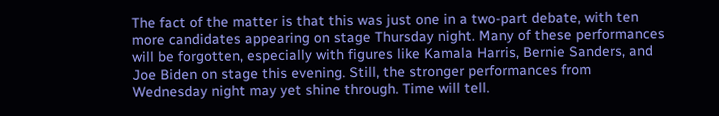The fact of the matter is that this was just one in a two-part debate, with ten more candidates appearing on stage Thursday night. Many of these performances will be forgotten, especially with figures like Kamala Harris, Bernie Sanders, and Joe Biden on stage this evening. Still, the stronger performances from Wednesday night may yet shine through. Time will tell.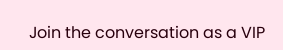Join the conversation as a VIP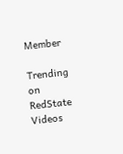Member

Trending on RedState Videos